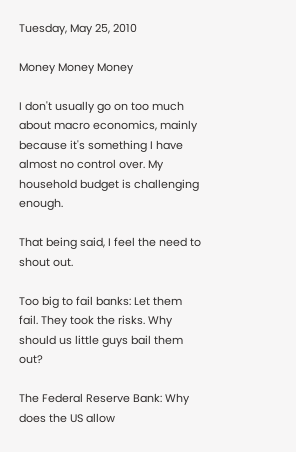Tuesday, May 25, 2010

Money Money Money

I don't usually go on too much about macro economics, mainly because it's something I have almost no control over. My household budget is challenging enough.

That being said, I feel the need to shout out.

Too big to fail banks: Let them fail. They took the risks. Why should us little guys bail them out?

The Federal Reserve Bank: Why does the US allow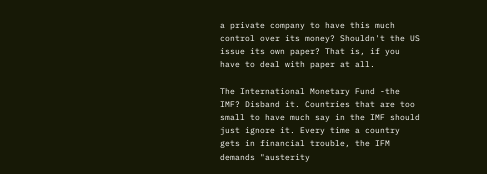a private company to have this much control over its money? Shouldn't the US issue its own paper? That is, if you have to deal with paper at all.

The International Monetary Fund -the IMF? Disband it. Countries that are too small to have much say in the IMF should just ignore it. Every time a country gets in financial trouble, the IFM demands "austerity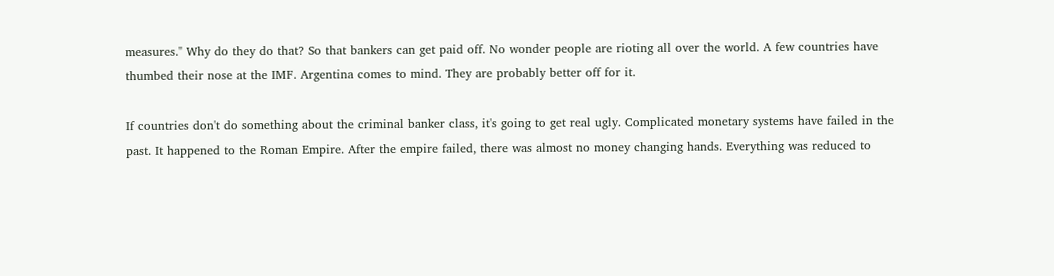measures." Why do they do that? So that bankers can get paid off. No wonder people are rioting all over the world. A few countries have thumbed their nose at the IMF. Argentina comes to mind. They are probably better off for it.

If countries don't do something about the criminal banker class, it's going to get real ugly. Complicated monetary systems have failed in the past. It happened to the Roman Empire. After the empire failed, there was almost no money changing hands. Everything was reduced to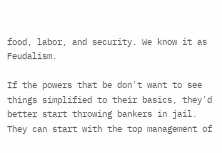food, labor, and security. We know it as Feudalism.

If the powers that be don't want to see things simplified to their basics, they'd better start throwing bankers in jail. They can start with the top management of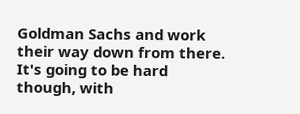Goldman Sachs and work their way down from there. It's going to be hard though, with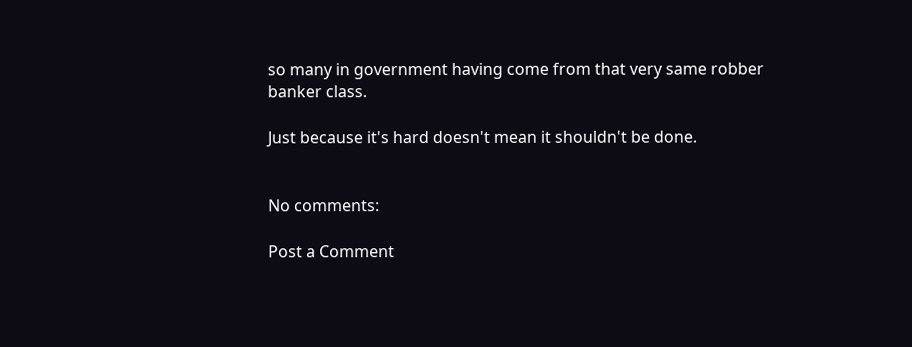so many in government having come from that very same robber banker class.

Just because it's hard doesn't mean it shouldn't be done.


No comments:

Post a Comment